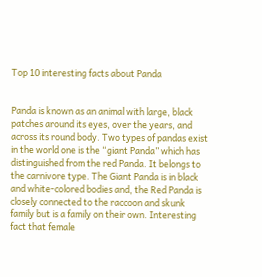Top 10 interesting facts about Panda


Panda is known as an animal with large, black patches around its eyes, over the years, and across its round body. Two types of pandas exist in the world one is the “giant Panda” which has distinguished from the red Panda. It belongs to the carnivore type. The Giant Panda is in black and white-colored bodies and, the Red Panda is closely connected to the raccoon and skunk family but is a family on their own. Interesting fact that female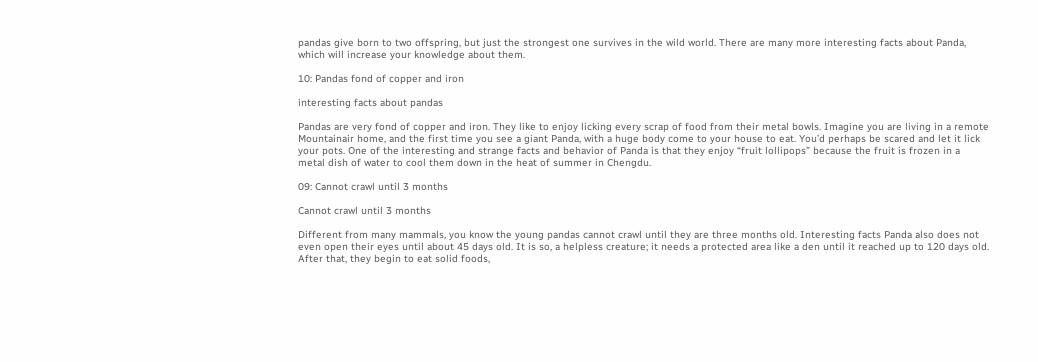pandas give born to two offspring, but just the strongest one survives in the wild world. There are many more interesting facts about Panda, which will increase your knowledge about them.

10: Pandas fond of copper and iron

interesting facts about pandas

Pandas are very fond of copper and iron. They like to enjoy licking every scrap of food from their metal bowls. Imagine you are living in a remote Mountainair home, and the first time you see a giant Panda, with a huge body come to your house to eat. You’d perhaps be scared and let it lick your pots. One of the interesting and strange facts and behavior of Panda is that they enjoy “fruit lollipops” because the fruit is frozen in a metal dish of water to cool them down in the heat of summer in Chengdu.

09: Cannot crawl until 3 months

Cannot crawl until 3 months

Different from many mammals, you know the young pandas cannot crawl until they are three months old. Interesting facts Panda also does not even open their eyes until about 45 days old. It is so, a helpless creature; it needs a protected area like a den until it reached up to 120 days old. After that, they begin to eat solid foods,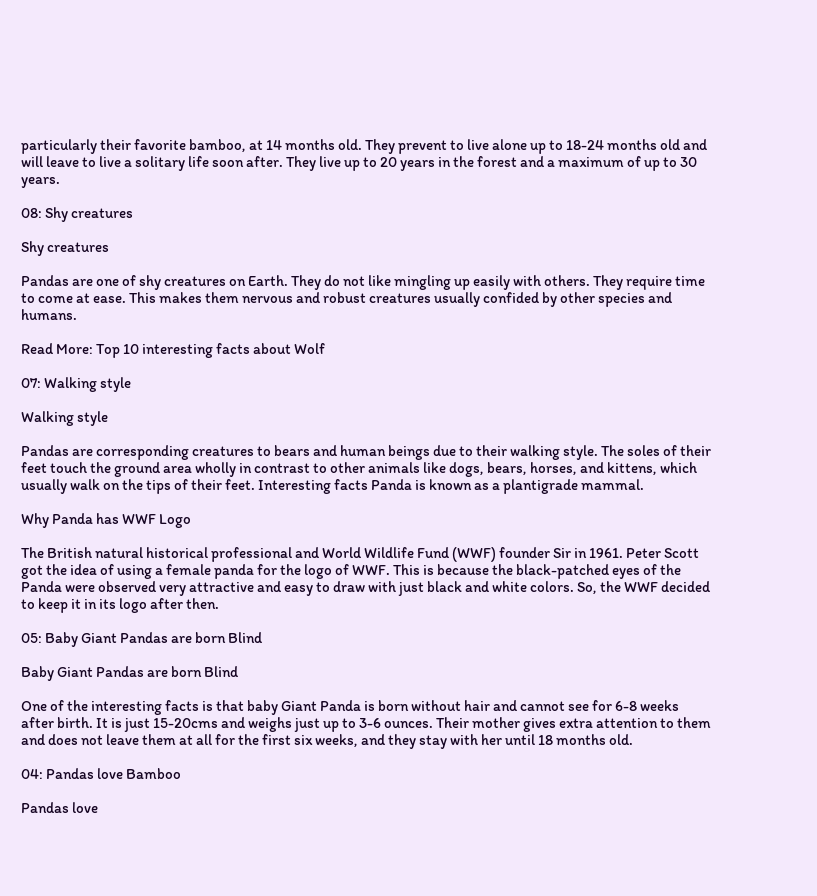particularly their favorite bamboo, at 14 months old. They prevent to live alone up to 18-24 months old and will leave to live a solitary life soon after. They live up to 20 years in the forest and a maximum of up to 30 years.

08: Shy creatures

Shy creatures

Pandas are one of shy creatures on Earth. They do not like mingling up easily with others. They require time to come at ease. This makes them nervous and robust creatures usually confided by other species and humans.

Read More: Top 10 interesting facts about Wolf

07: Walking style

Walking style

Pandas are corresponding creatures to bears and human beings due to their walking style. The soles of their feet touch the ground area wholly in contrast to other animals like dogs, bears, horses, and kittens, which usually walk on the tips of their feet. Interesting facts Panda is known as a plantigrade mammal.

Why Panda has WWF Logo

The British natural historical professional and World Wildlife Fund (WWF) founder Sir in 1961. Peter Scott got the idea of using a female panda for the logo of WWF. This is because the black-patched eyes of the Panda were observed very attractive and easy to draw with just black and white colors. So, the WWF decided to keep it in its logo after then.

05: Baby Giant Pandas are born Blind

Baby Giant Pandas are born Blind

One of the interesting facts is that baby Giant Panda is born without hair and cannot see for 6-8 weeks after birth. It is just 15-20cms and weighs just up to 3-6 ounces. Their mother gives extra attention to them and does not leave them at all for the first six weeks, and they stay with her until 18 months old.

04: Pandas love Bamboo

Pandas love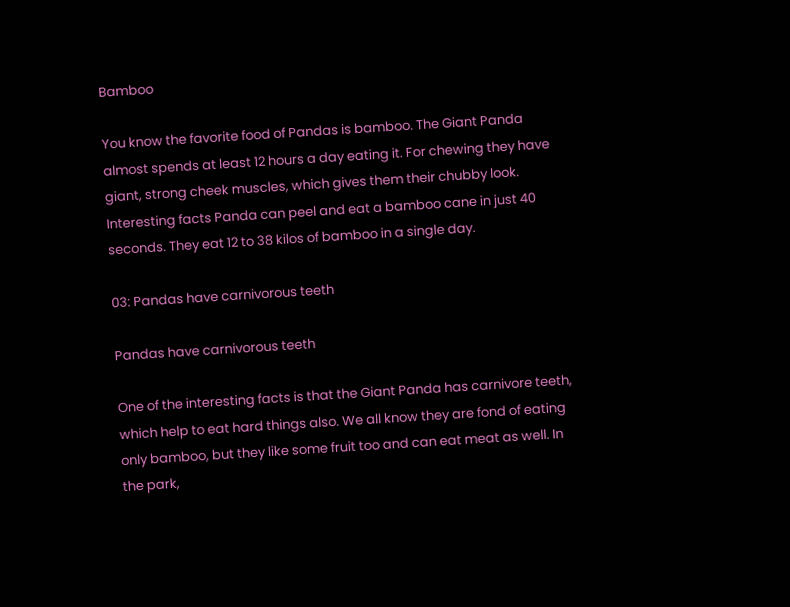Bamboo

You know the favorite food of Pandas is bamboo. The Giant Panda almost spends at least 12 hours a day eating it. For chewing they have giant, strong cheek muscles, which gives them their chubby look. Interesting facts Panda can peel and eat a bamboo cane in just 40 seconds. They eat 12 to 38 kilos of bamboo in a single day.

03: Pandas have carnivorous teeth

Pandas have carnivorous teeth

One of the interesting facts is that the Giant Panda has carnivore teeth, which help to eat hard things also. We all know they are fond of eating only bamboo, but they like some fruit too and can eat meat as well. In the park,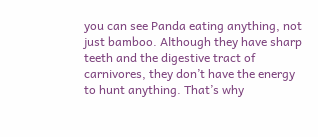you can see Panda eating anything, not just bamboo. Although they have sharp teeth and the digestive tract of carnivores, they don’t have the energy to hunt anything. That’s why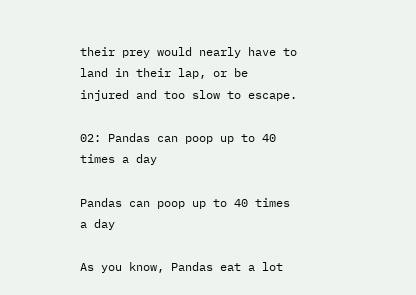their prey would nearly have to land in their lap, or be injured and too slow to escape.

02: Pandas can poop up to 40 times a day

Pandas can poop up to 40 times a day

As you know, Pandas eat a lot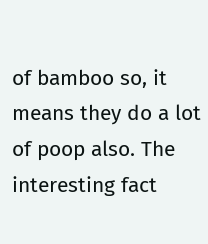of bamboo so, it means they do a lot of poop also. The interesting fact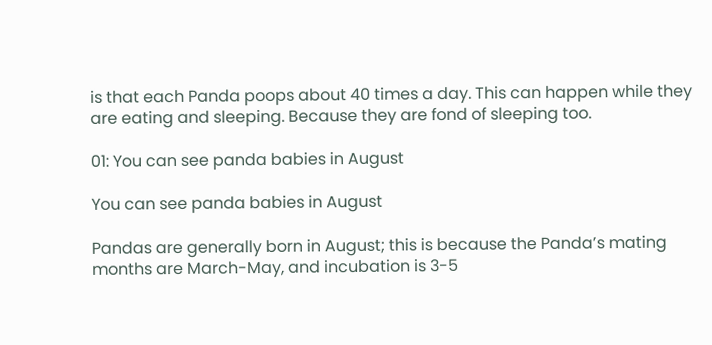is that each Panda poops about 40 times a day. This can happen while they are eating and sleeping. Because they are fond of sleeping too.

01: You can see panda babies in August

You can see panda babies in August

Pandas are generally born in August; this is because the Panda’s mating months are March-May, and incubation is 3-5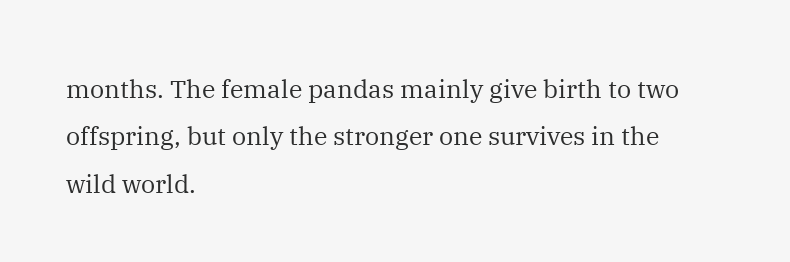months. The female pandas mainly give birth to two offspring, but only the stronger one survives in the wild world.